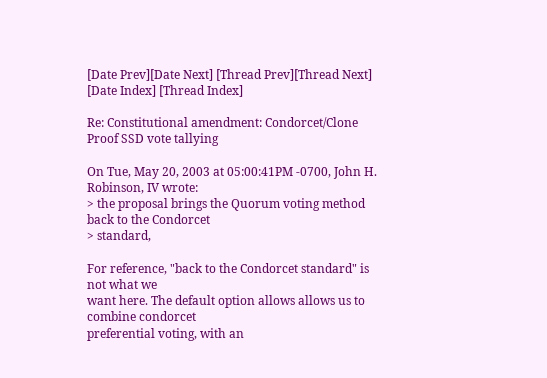[Date Prev][Date Next] [Thread Prev][Thread Next] [Date Index] [Thread Index]

Re: Constitutional amendment: Condorcet/Clone Proof SSD vote tallying

On Tue, May 20, 2003 at 05:00:41PM -0700, John H. Robinson, IV wrote:
> the proposal brings the Quorum voting method back to the Condorcet
> standard,

For reference, "back to the Condorcet standard" is not what we
want here. The default option allows allows us to combine condorcet
preferential voting, with an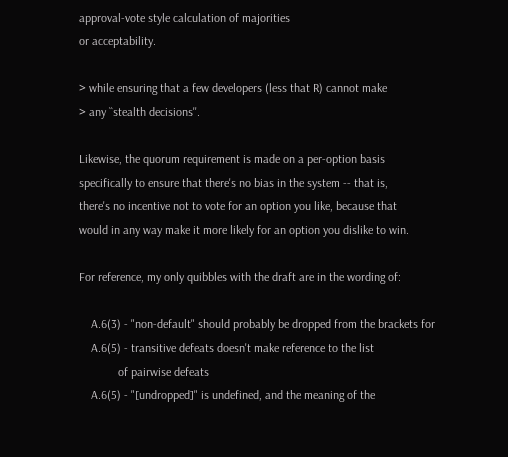approval-vote style calculation of majorities
or acceptability.

> while ensuring that a few developers (less that R) cannot make
> any ``stealth decisions''.

Likewise, the quorum requirement is made on a per-option basis
specifically to ensure that there's no bias in the system -- that is,
there's no incentive not to vote for an option you like, because that
would in any way make it more likely for an option you dislike to win.

For reference, my only quibbles with the draft are in the wording of:

    A.6(3) - "non-default" should probably be dropped from the brackets for
    A.6(5) - transitive defeats doesn't make reference to the list
             of pairwise defeats
    A.6(5) - "[undropped]" is undefined, and the meaning of the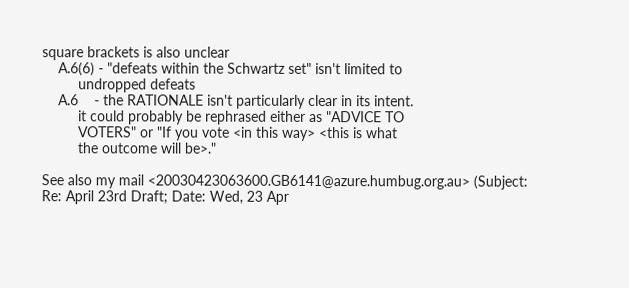square brackets is also unclear
    A.6(6) - "defeats within the Schwartz set" isn't limited to
         undropped defeats
    A.6    - the RATIONALE isn't particularly clear in its intent.
         it could probably be rephrased either as "ADVICE TO
         VOTERS" or "If you vote <in this way> <this is what
         the outcome will be>."

See also my mail <20030423063600.GB6141@azure.humbug.org.au> (Subject:
Re: April 23rd Draft; Date: Wed, 23 Apr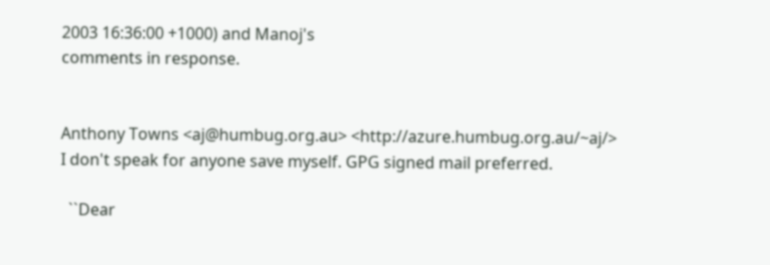2003 16:36:00 +1000) and Manoj's
comments in response.


Anthony Towns <aj@humbug.org.au> <http://azure.humbug.org.au/~aj/>
I don't speak for anyone save myself. GPG signed mail preferred.

  ``Dear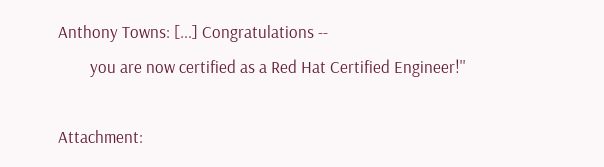Anthony Towns: [...] Congratulations --
        you are now certified as a Red Hat Certified Engineer!''

Attachment: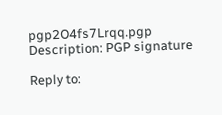pgp2O4fs7Lrqq.pgp
Description: PGP signature

Reply to: